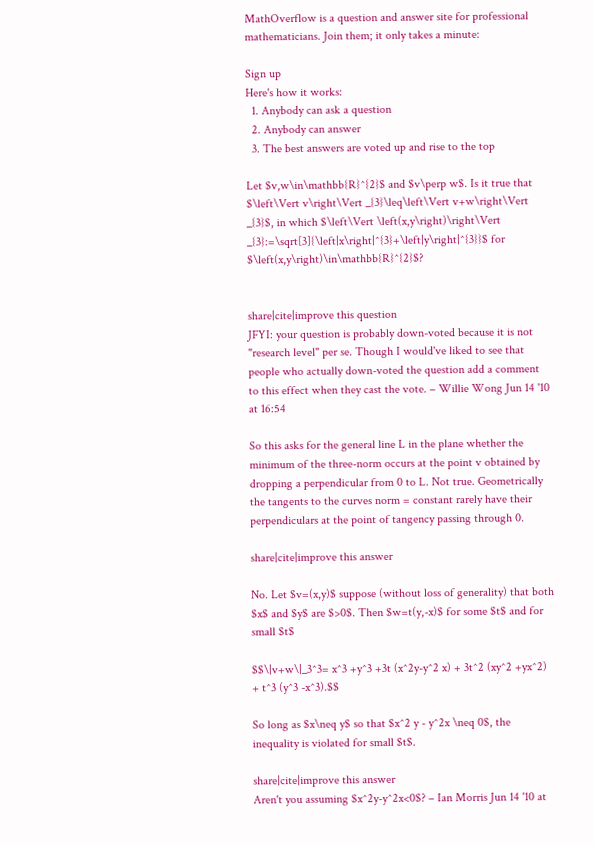MathOverflow is a question and answer site for professional mathematicians. Join them; it only takes a minute:

Sign up
Here's how it works:
  1. Anybody can ask a question
  2. Anybody can answer
  3. The best answers are voted up and rise to the top

Let $v,w\in\mathbb{R}^{2}$ and $v\perp w$. Is it true that $\left\Vert v\right\Vert _{3}\leq\left\Vert v+w\right\Vert _{3}$, in which $\left\Vert \left(x,y\right)\right\Vert _{3}:=\sqrt[3]{\left|x\right|^{3}+\left|y\right|^{3}}$ for $\left(x,y\right)\in\mathbb{R}^{2}$?


share|cite|improve this question
JFYI: your question is probably down-voted because it is not "research level" per se. Though I would've liked to see that people who actually down-voted the question add a comment to this effect when they cast the vote. – Willie Wong Jun 14 '10 at 16:54

So this asks for the general line L in the plane whether the minimum of the three-norm occurs at the point v obtained by dropping a perpendicular from 0 to L. Not true. Geometrically the tangents to the curves norm = constant rarely have their perpendiculars at the point of tangency passing through 0.

share|cite|improve this answer

No. Let $v=(x,y)$ suppose (without loss of generality) that both $x$ and $y$ are $>0$. Then $w=t(y,-x)$ for some $t$ and for small $t$

$$\|v+w\|_3^3= x^3 +y^3 +3t (x^2y-y^2 x) + 3t^2 (xy^2 +yx^2) + t^3 (y^3 -x^3).$$

So long as $x\neq y$ so that $x^2 y - y^2x \neq 0$, the inequality is violated for small $t$.

share|cite|improve this answer
Aren't you assuming $x^2y-y^2x<0$? – Ian Morris Jun 14 '10 at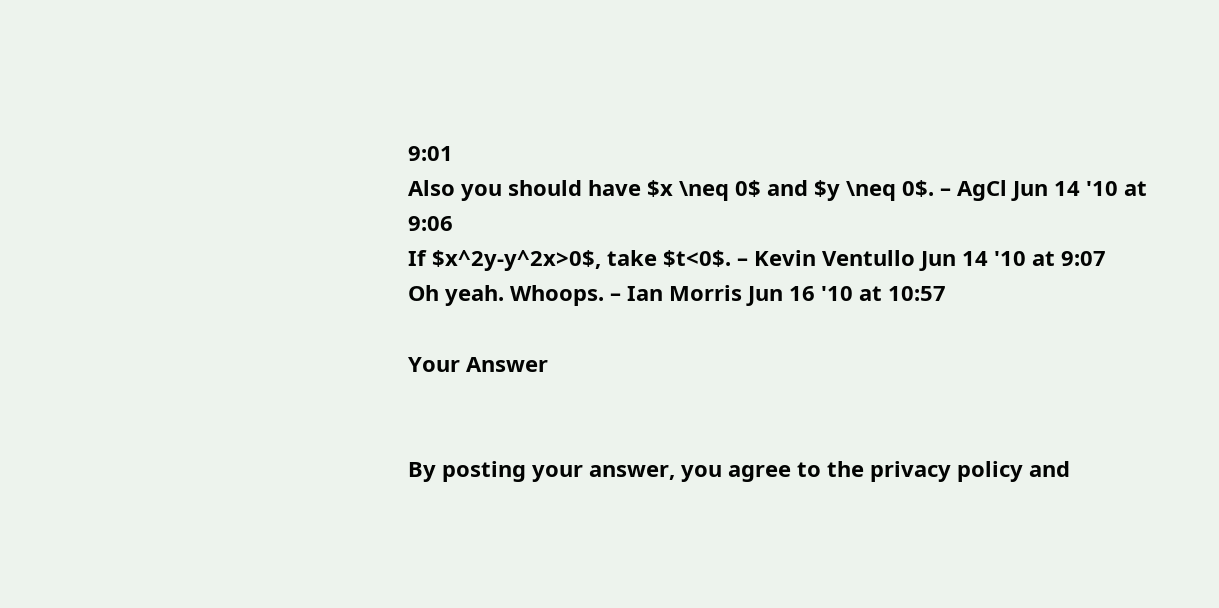9:01
Also you should have $x \neq 0$ and $y \neq 0$. – AgCl Jun 14 '10 at 9:06
If $x^2y-y^2x>0$, take $t<0$. – Kevin Ventullo Jun 14 '10 at 9:07
Oh yeah. Whoops. – Ian Morris Jun 16 '10 at 10:57

Your Answer


By posting your answer, you agree to the privacy policy and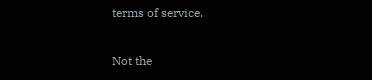terms of service.

Not the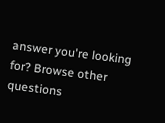answer you're looking for? Browse other questions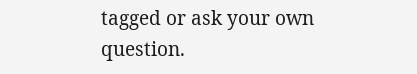tagged or ask your own question.